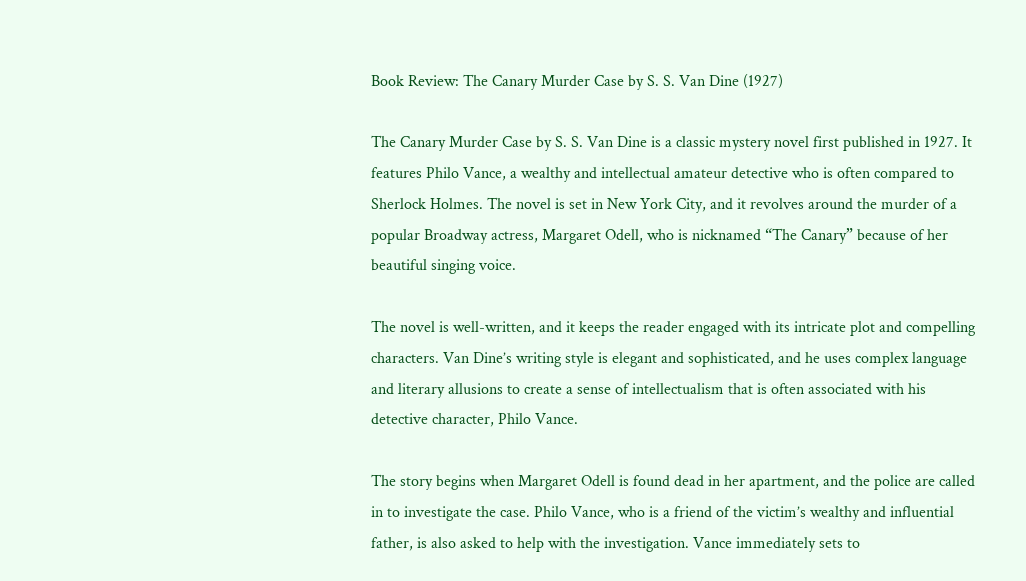Book Review: The Canary Murder Case by S. S. Van Dine (1927)

The Canary Murder Case by S. S. Van Dine is a classic mystery novel first published in 1927. It features Philo Vance, a wealthy and intellectual amateur detective who is often compared to Sherlock Holmes. The novel is set in New York City, and it revolves around the murder of a popular Broadway actress, Margaret Odell, who is nicknamed “The Canary” because of her beautiful singing voice.

The novel is well-written, and it keeps the reader engaged with its intricate plot and compelling characters. Van Dine’s writing style is elegant and sophisticated, and he uses complex language and literary allusions to create a sense of intellectualism that is often associated with his detective character, Philo Vance.

The story begins when Margaret Odell is found dead in her apartment, and the police are called in to investigate the case. Philo Vance, who is a friend of the victim’s wealthy and influential father, is also asked to help with the investigation. Vance immediately sets to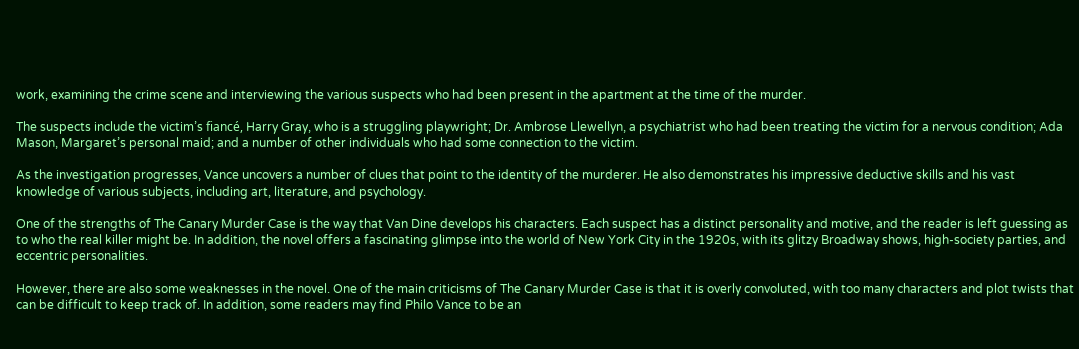work, examining the crime scene and interviewing the various suspects who had been present in the apartment at the time of the murder.

The suspects include the victim’s fiancé, Harry Gray, who is a struggling playwright; Dr. Ambrose Llewellyn, a psychiatrist who had been treating the victim for a nervous condition; Ada Mason, Margaret’s personal maid; and a number of other individuals who had some connection to the victim.

As the investigation progresses, Vance uncovers a number of clues that point to the identity of the murderer. He also demonstrates his impressive deductive skills and his vast knowledge of various subjects, including art, literature, and psychology.

One of the strengths of The Canary Murder Case is the way that Van Dine develops his characters. Each suspect has a distinct personality and motive, and the reader is left guessing as to who the real killer might be. In addition, the novel offers a fascinating glimpse into the world of New York City in the 1920s, with its glitzy Broadway shows, high-society parties, and eccentric personalities.

However, there are also some weaknesses in the novel. One of the main criticisms of The Canary Murder Case is that it is overly convoluted, with too many characters and plot twists that can be difficult to keep track of. In addition, some readers may find Philo Vance to be an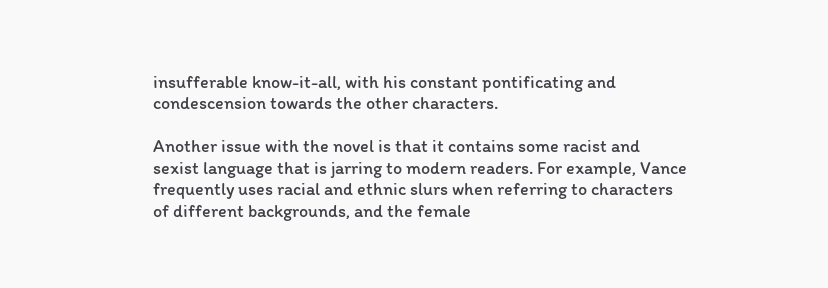insufferable know-it-all, with his constant pontificating and condescension towards the other characters.

Another issue with the novel is that it contains some racist and sexist language that is jarring to modern readers. For example, Vance frequently uses racial and ethnic slurs when referring to characters of different backgrounds, and the female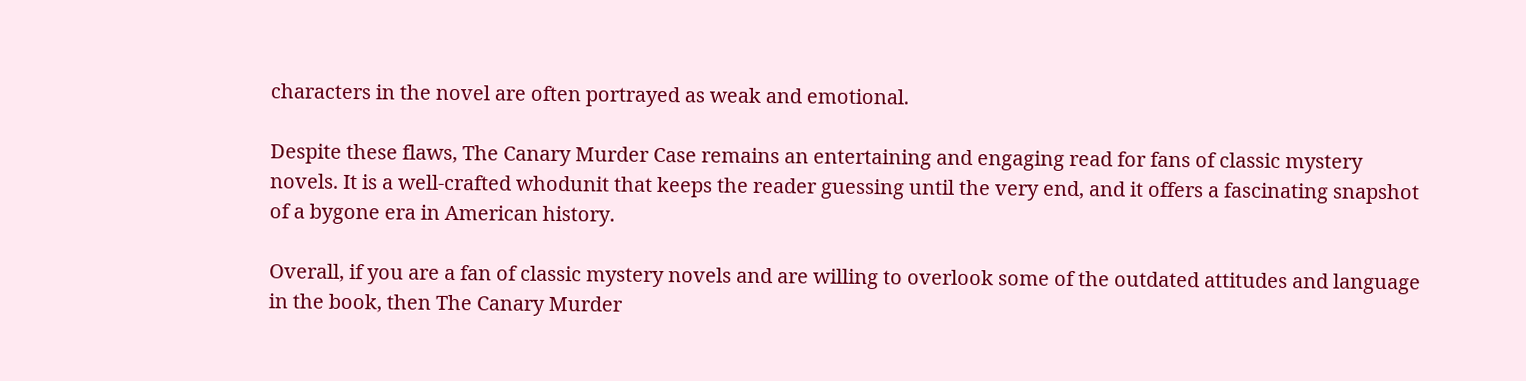characters in the novel are often portrayed as weak and emotional.

Despite these flaws, The Canary Murder Case remains an entertaining and engaging read for fans of classic mystery novels. It is a well-crafted whodunit that keeps the reader guessing until the very end, and it offers a fascinating snapshot of a bygone era in American history.

Overall, if you are a fan of classic mystery novels and are willing to overlook some of the outdated attitudes and language in the book, then The Canary Murder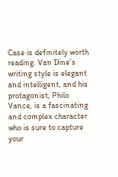Case is definitely worth reading. Van Dine’s writing style is elegant and intelligent, and his protagonist, Philo Vance, is a fascinating and complex character who is sure to capture your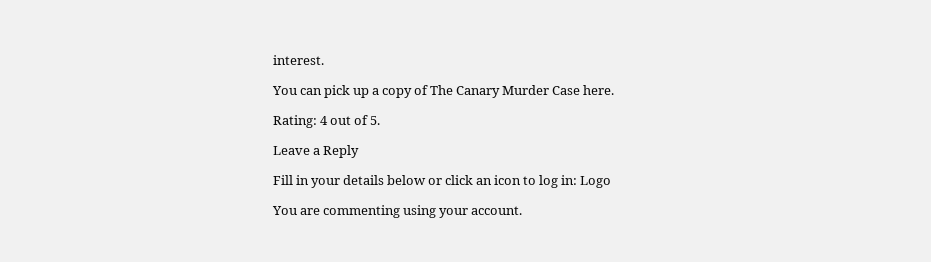interest.

You can pick up a copy of The Canary Murder Case here.

Rating: 4 out of 5.

Leave a Reply

Fill in your details below or click an icon to log in: Logo

You are commenting using your account.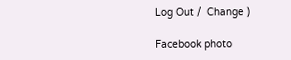Log Out /  Change )

Facebook photo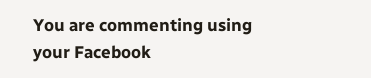You are commenting using your Facebook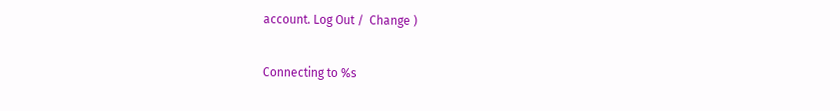account. Log Out /  Change )

Connecting to %s